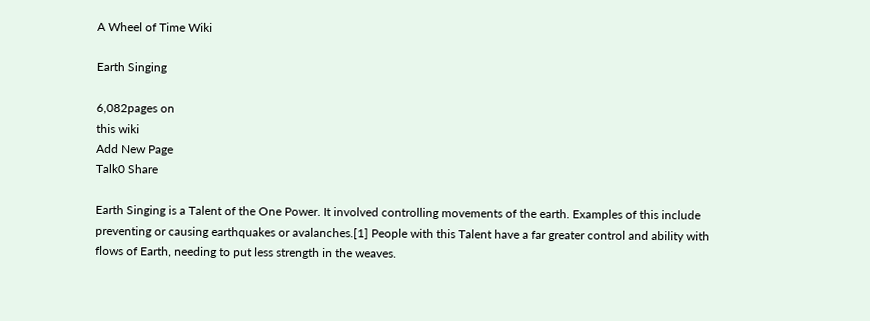A Wheel of Time Wiki

Earth Singing

6,082pages on
this wiki
Add New Page
Talk0 Share

Earth Singing is a Talent of the One Power. It involved controlling movements of the earth. Examples of this include preventing or causing earthquakes or avalanches.[1] People with this Talent have a far greater control and ability with flows of Earth, needing to put less strength in the weaves.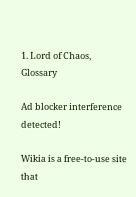1. Lord of Chaos, Glossary

Ad blocker interference detected!

Wikia is a free-to-use site that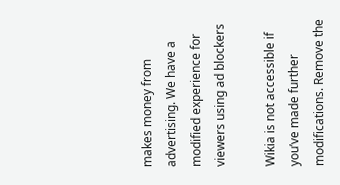makes money from advertising. We have a modified experience for viewers using ad blockers

Wikia is not accessible if you’ve made further modifications. Remove the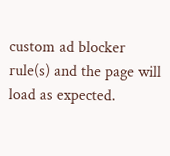custom ad blocker rule(s) and the page will load as expected.